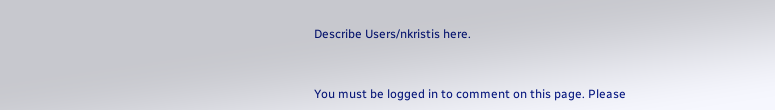Describe Users/nkristis here.


You must be logged in to comment on this page. Please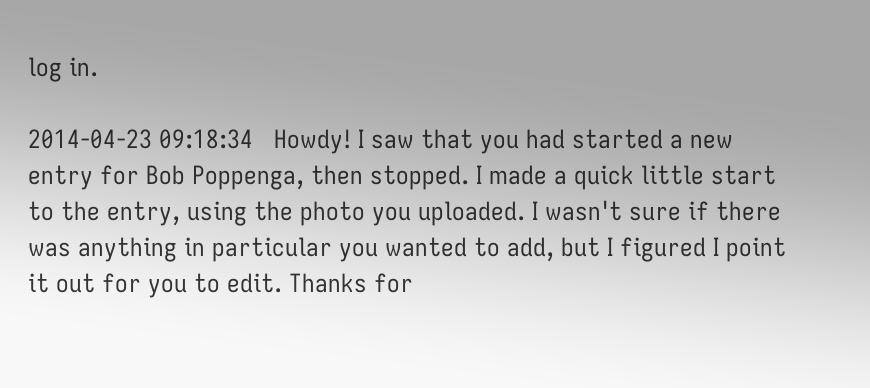log in.

2014-04-23 09:18:34   Howdy! I saw that you had started a new entry for Bob Poppenga, then stopped. I made a quick little start to the entry, using the photo you uploaded. I wasn't sure if there was anything in particular you wanted to add, but I figured I point it out for you to edit. Thanks for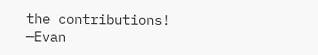the contributions! —Evan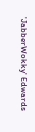'JabberWokky' Edwards